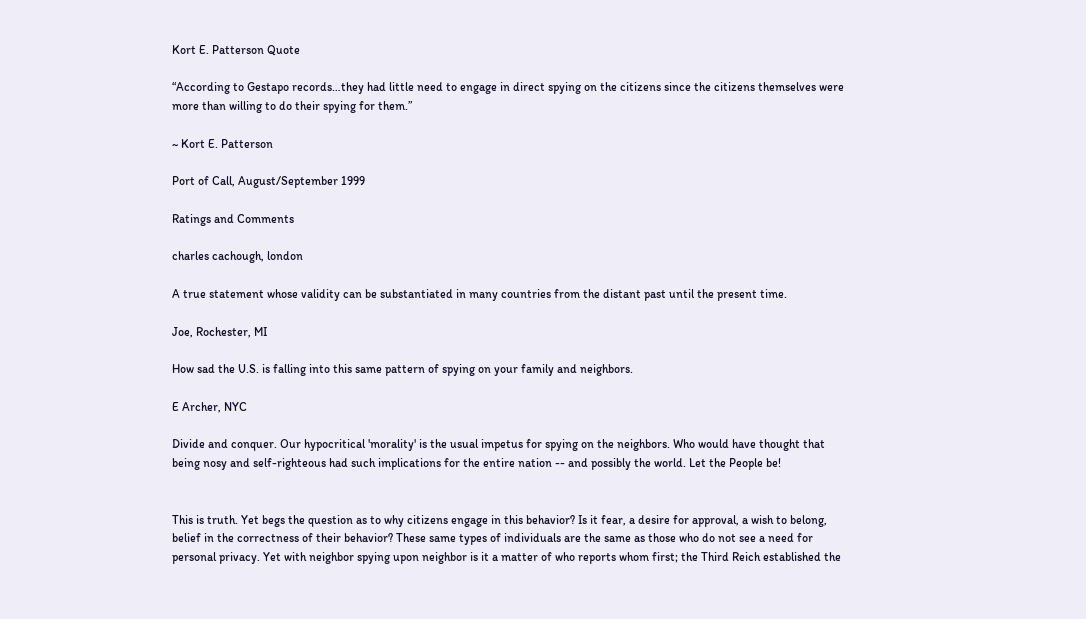Kort E. Patterson Quote

“According to Gestapo records…they had little need to engage in direct spying on the citizens since the citizens themselves were more than willing to do their spying for them.”

~ Kort E. Patterson

Port of Call, August/September 1999

Ratings and Comments

charles cachough, london

A true statement whose validity can be substantiated in many countries from the distant past until the present time.

Joe, Rochester, MI

How sad the U.S. is falling into this same pattern of spying on your family and neighbors.

E Archer, NYC

Divide and conquer. Our hypocritical 'morality' is the usual impetus for spying on the neighbors. Who would have thought that being nosy and self-righteous had such implications for the entire nation -- and possibly the world. Let the People be!


This is truth. Yet begs the question as to why citizens engage in this behavior? Is it fear, a desire for approval, a wish to belong, belief in the correctness of their behavior? These same types of individuals are the same as those who do not see a need for personal privacy. Yet with neighbor spying upon neighbor is it a matter of who reports whom first; the Third Reich established the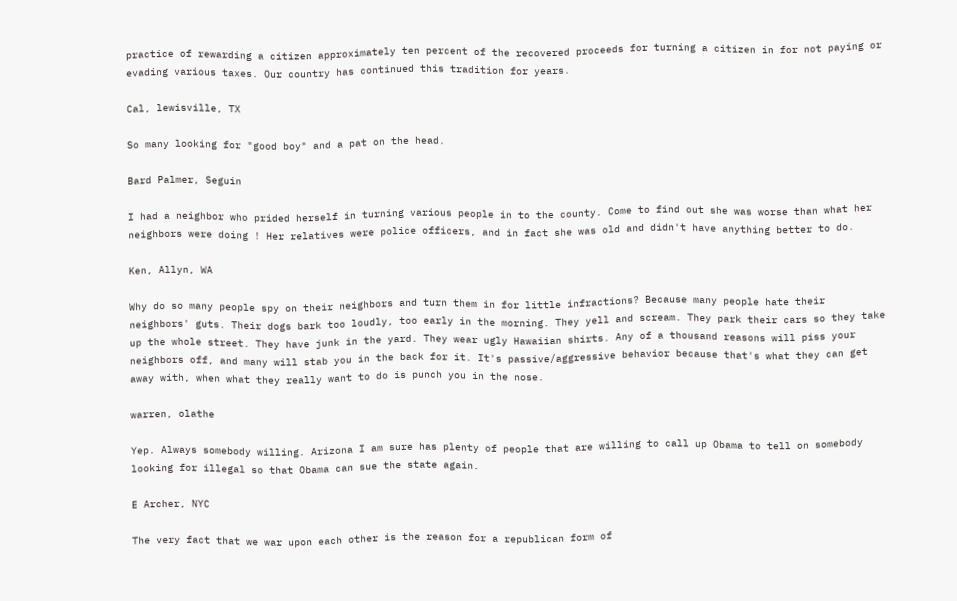practice of rewarding a citizen approximately ten percent of the recovered proceeds for turning a citizen in for not paying or evading various taxes. Our country has continued this tradition for years.

Cal, lewisville, TX

So many looking for "good boy" and a pat on the head.

Bard Palmer, Seguin

I had a neighbor who prided herself in turning various people in to the county. Come to find out she was worse than what her neighbors were doing ! Her relatives were police officers, and in fact she was old and didn't have anything better to do.

Ken, Allyn, WA

Why do so many people spy on their neighbors and turn them in for little infractions? Because many people hate their neighbors' guts. Their dogs bark too loudly, too early in the morning. They yell and scream. They park their cars so they take up the whole street. They have junk in the yard. They wear ugly Hawaiian shirts. Any of a thousand reasons will piss your neighbors off, and many will stab you in the back for it. It's passive/aggressive behavior because that's what they can get away with, when what they really want to do is punch you in the nose.

warren, olathe

Yep. Always somebody willing. Arizona I am sure has plenty of people that are willing to call up Obama to tell on somebody looking for illegal so that Obama can sue the state again.

E Archer, NYC

The very fact that we war upon each other is the reason for a republican form of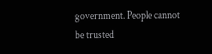government. People cannot be trusted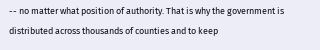-- no matter what position of authority. That is why the government is distributed across thousands of counties and to keep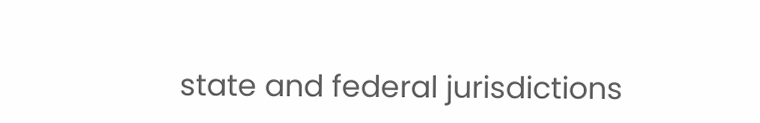state and federal jurisdictions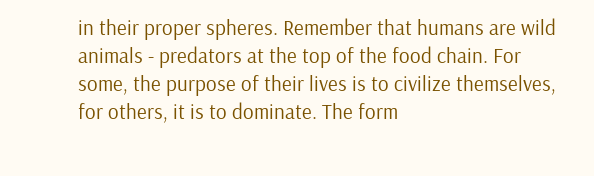in their proper spheres. Remember that humans are wild animals - predators at the top of the food chain. For some, the purpose of their lives is to civilize themselves, for others, it is to dominate. The form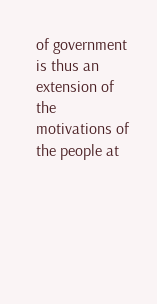of government is thus an extension of the motivations of the people at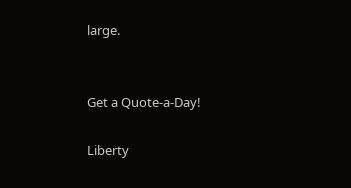large.


Get a Quote-a-Day!

Liberty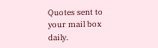Quotes sent to your mail box daily.